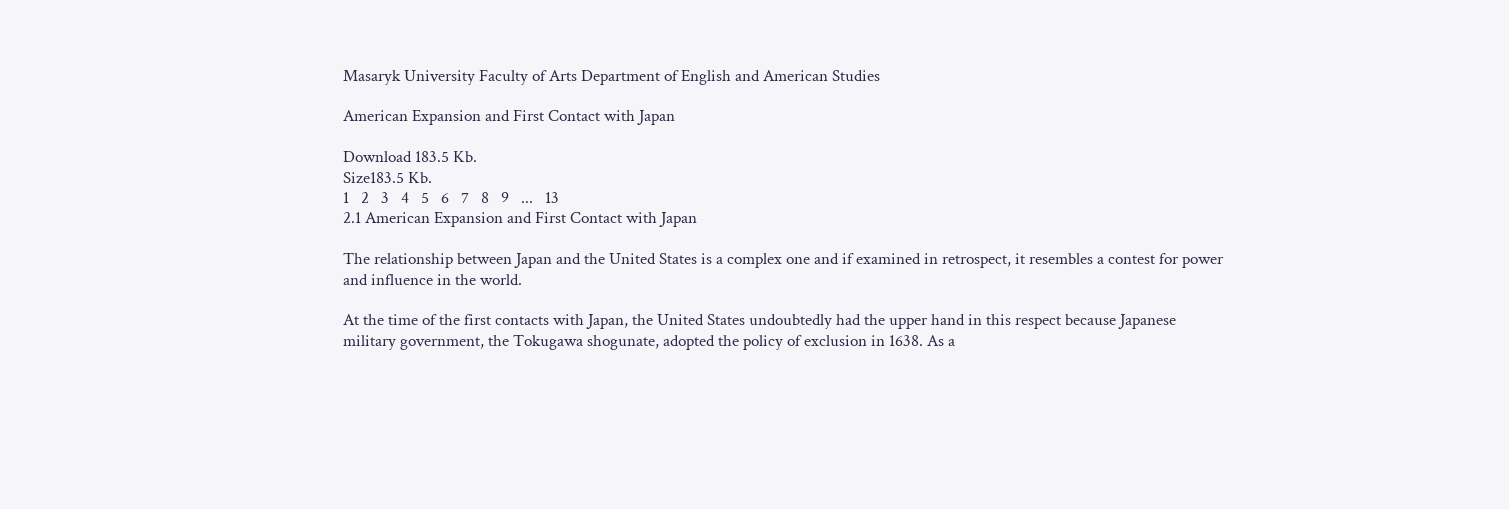Masaryk University Faculty of Arts Department of English and American Studies

American Expansion and First Contact with Japan

Download 183.5 Kb.
Size183.5 Kb.
1   2   3   4   5   6   7   8   9   ...   13
2.1 American Expansion and First Contact with Japan

The relationship between Japan and the United States is a complex one and if examined in retrospect, it resembles a contest for power and influence in the world.

At the time of the first contacts with Japan, the United States undoubtedly had the upper hand in this respect because Japanese military government, the Tokugawa shogunate, adopted the policy of exclusion in 1638. As a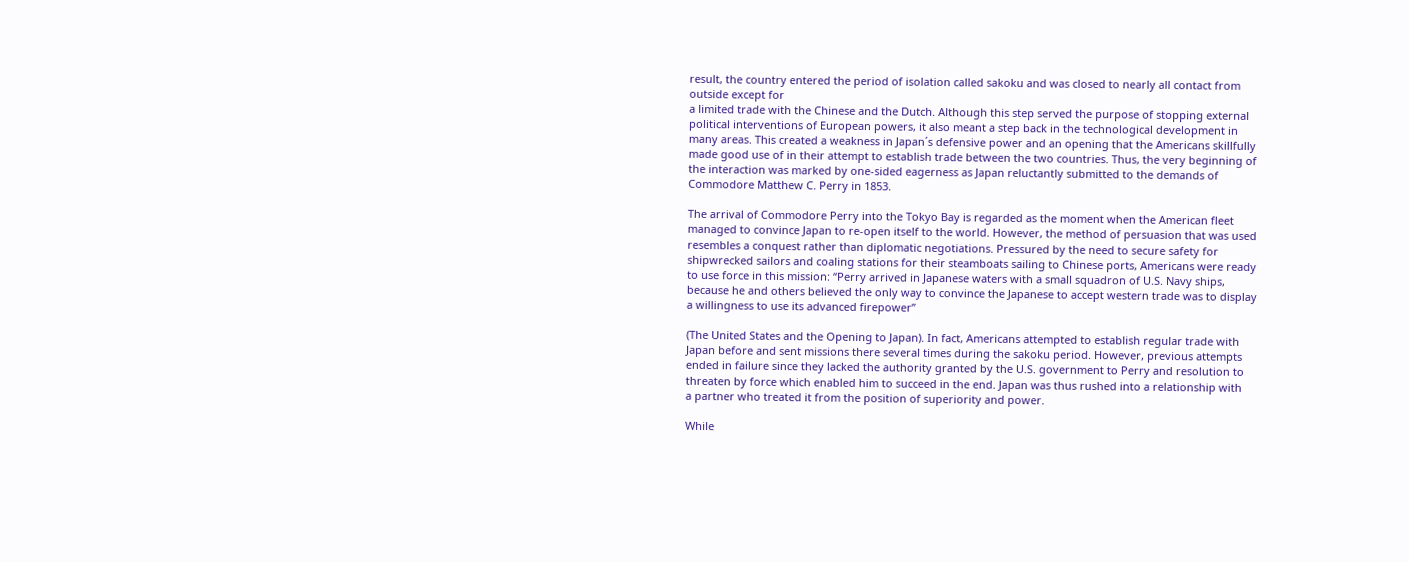result, the country entered the period of isolation called sakoku and was closed to nearly all contact from outside except for
a limited trade with the Chinese and the Dutch. Although this step served the purpose of stopping external political interventions of European powers, it also meant a step back in the technological development in many areas. This created a weakness in Japan´s defensive power and an opening that the Americans skillfully made good use of in their attempt to establish trade between the two countries. Thus, the very beginning of the interaction was marked by one-sided eagerness as Japan reluctantly submitted to the demands of Commodore Matthew C. Perry in 1853.

The arrival of Commodore Perry into the Tokyo Bay is regarded as the moment when the American fleet managed to convince Japan to re-open itself to the world. However, the method of persuasion that was used resembles a conquest rather than diplomatic negotiations. Pressured by the need to secure safety for shipwrecked sailors and coaling stations for their steamboats sailing to Chinese ports, Americans were ready to use force in this mission: “Perry arrived in Japanese waters with a small squadron of U.S. Navy ships, because he and others believed the only way to convince the Japanese to accept western trade was to display a willingness to use its advanced firepower”

(The United States and the Opening to Japan). In fact, Americans attempted to establish regular trade with Japan before and sent missions there several times during the sakoku period. However, previous attempts ended in failure since they lacked the authority granted by the U.S. government to Perry and resolution to threaten by force which enabled him to succeed in the end. Japan was thus rushed into a relationship with
a partner who treated it from the position of superiority and power.

While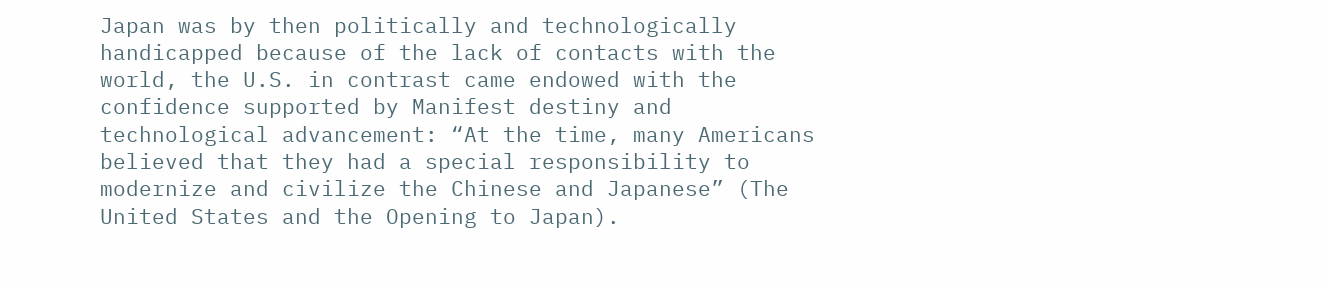Japan was by then politically and technologically handicapped because of the lack of contacts with the world, the U.S. in contrast came endowed with the confidence supported by Manifest destiny and technological advancement: “At the time, many Americans believed that they had a special responsibility to modernize and civilize the Chinese and Japanese” (The United States and the Opening to Japan).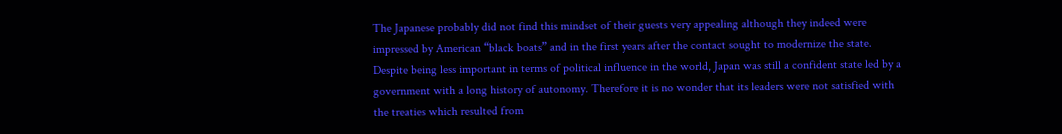The Japanese probably did not find this mindset of their guests very appealing although they indeed were impressed by American “black boats” and in the first years after the contact sought to modernize the state. Despite being less important in terms of political influence in the world, Japan was still a confident state led by a government with a long history of autonomy. Therefore it is no wonder that its leaders were not satisfied with the treaties which resulted from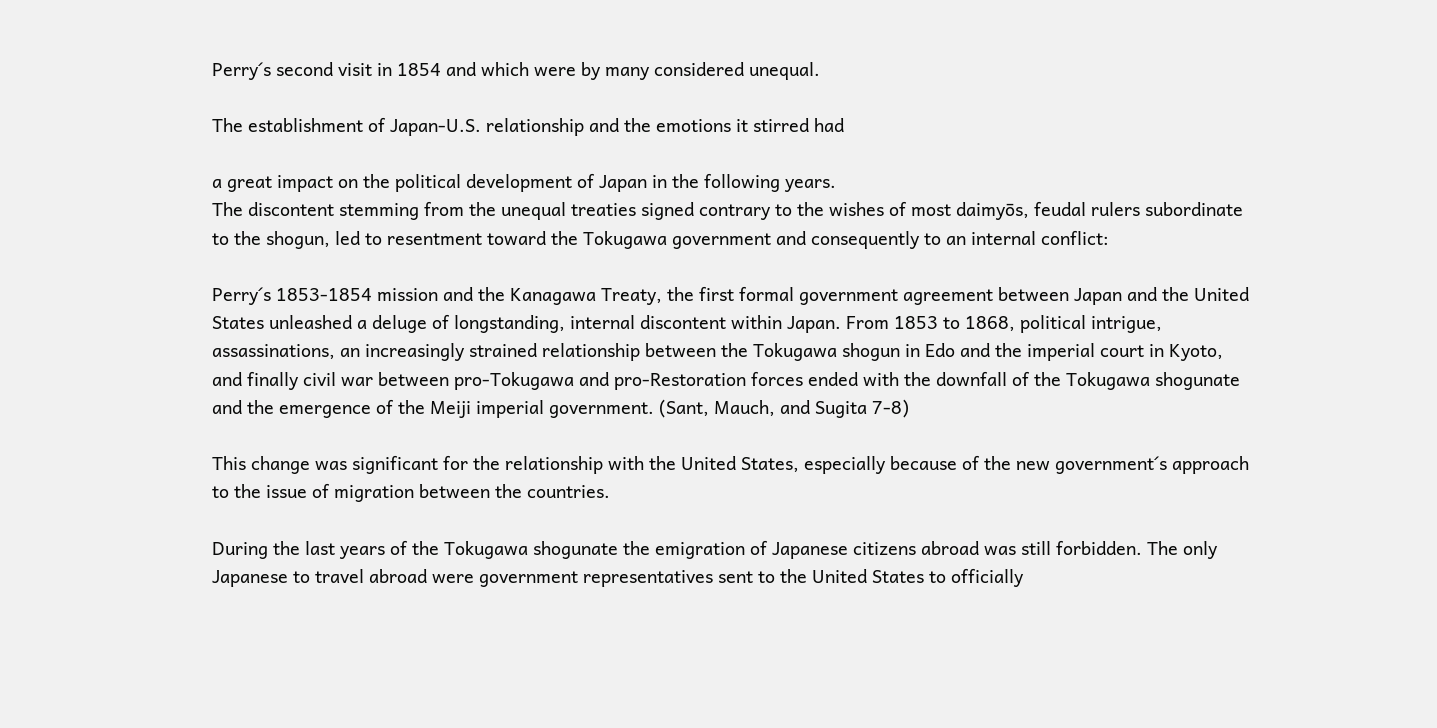Perry´s second visit in 1854 and which were by many considered unequal.

The establishment of Japan-U.S. relationship and the emotions it stirred had

a great impact on the political development of Japan in the following years.
The discontent stemming from the unequal treaties signed contrary to the wishes of most daimyōs, feudal rulers subordinate to the shogun, led to resentment toward the Tokugawa government and consequently to an internal conflict:

Perry´s 1853-1854 mission and the Kanagawa Treaty, the first formal government agreement between Japan and the United States unleashed a deluge of longstanding, internal discontent within Japan. From 1853 to 1868, political intrigue, assassinations, an increasingly strained relationship between the Tokugawa shogun in Edo and the imperial court in Kyoto, and finally civil war between pro-Tokugawa and pro-Restoration forces ended with the downfall of the Tokugawa shogunate and the emergence of the Meiji imperial government. (Sant, Mauch, and Sugita 7-8)

This change was significant for the relationship with the United States, especially because of the new government´s approach to the issue of migration between the countries.

During the last years of the Tokugawa shogunate the emigration of Japanese citizens abroad was still forbidden. The only Japanese to travel abroad were government representatives sent to the United States to officially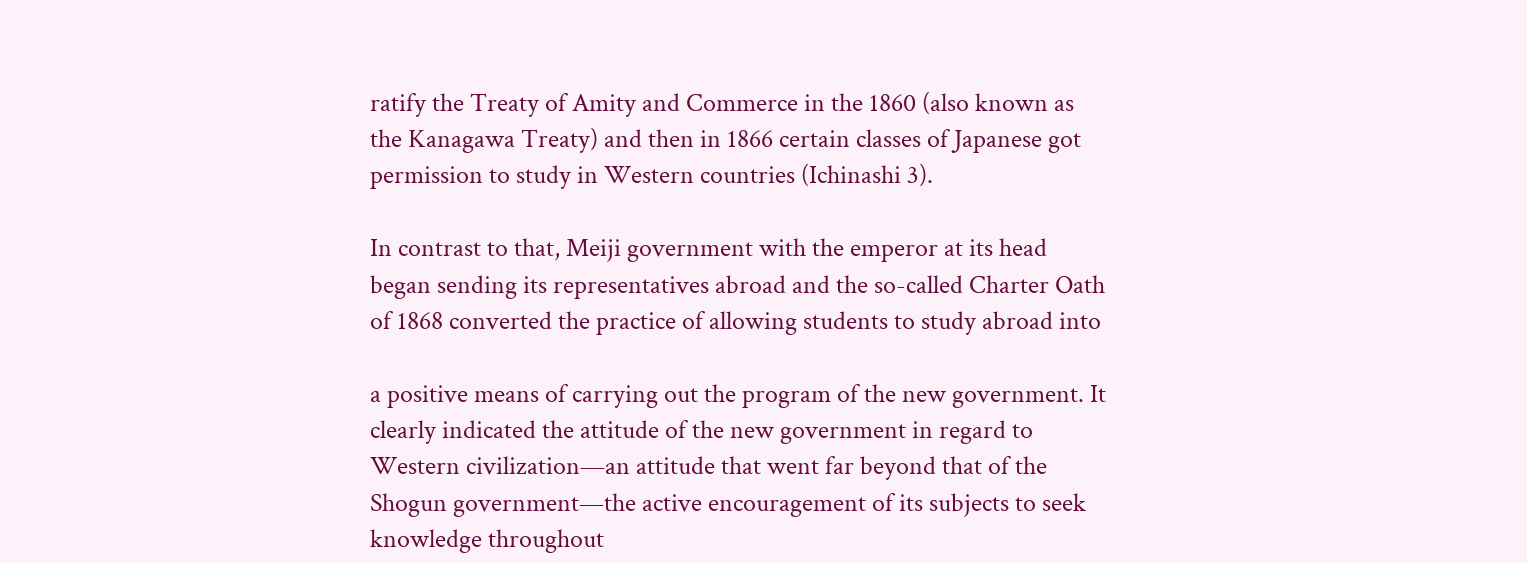ratify the Treaty of Amity and Commerce in the 1860 (also known as the Kanagawa Treaty) and then in 1866 certain classes of Japanese got permission to study in Western countries (Ichinashi 3).

In contrast to that, Meiji government with the emperor at its head began sending its representatives abroad and the so-called Charter Oath of 1868 converted the practice of allowing students to study abroad into

a positive means of carrying out the program of the new government. It clearly indicated the attitude of the new government in regard to Western civilization—an attitude that went far beyond that of the Shogun government—the active encouragement of its subjects to seek knowledge throughout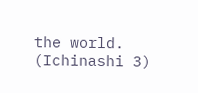the world. (Ichinashi 3)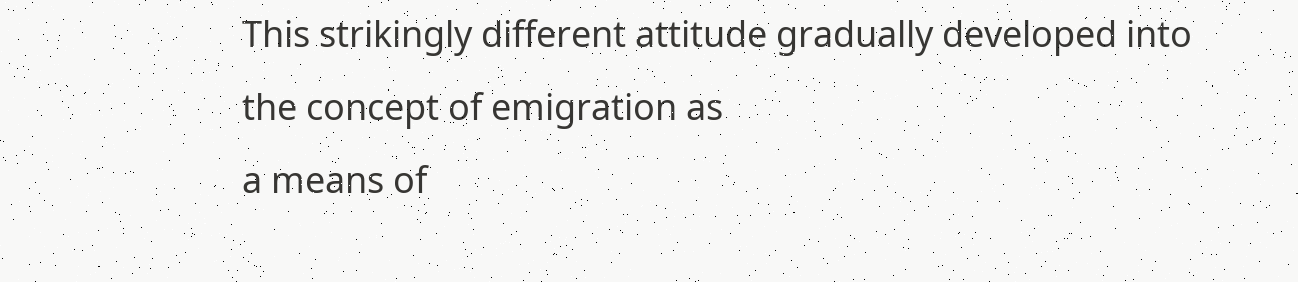This strikingly different attitude gradually developed into the concept of emigration as
a means of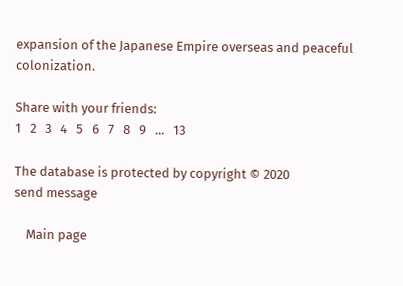expansion of the Japanese Empire overseas and peaceful colonization.

Share with your friends:
1   2   3   4   5   6   7   8   9   ...   13

The database is protected by copyright © 2020
send message

    Main page